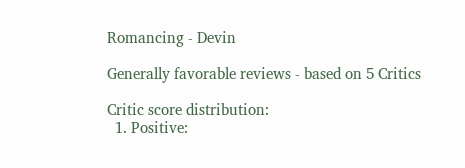Romancing - Devin

Generally favorable reviews - based on 5 Critics

Critic score distribution:
  1. Positive: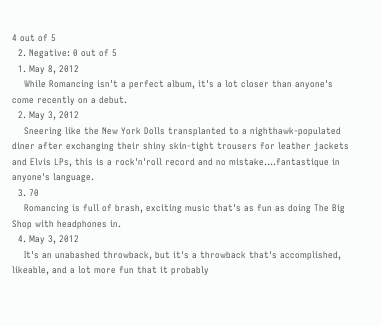4 out of 5
  2. Negative: 0 out of 5
  1. May 8, 2012
    While Romancing isn't a perfect album, it's a lot closer than anyone's come recently on a debut.
  2. May 3, 2012
    Sneering like the New York Dolls transplanted to a nighthawk-populated diner after exchanging their shiny skin-tight trousers for leather jackets and Elvis LPs, this is a rock'n'roll record and no mistake....fantastique in anyone's language.
  3. 70
    Romancing is full of brash, exciting music that's as fun as doing The Big Shop with headphones in.
  4. May 3, 2012
    It's an unabashed throwback, but it's a throwback that's accomplished, likeable, and a lot more fun that it probably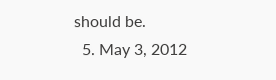should be.
  5. May 3, 2012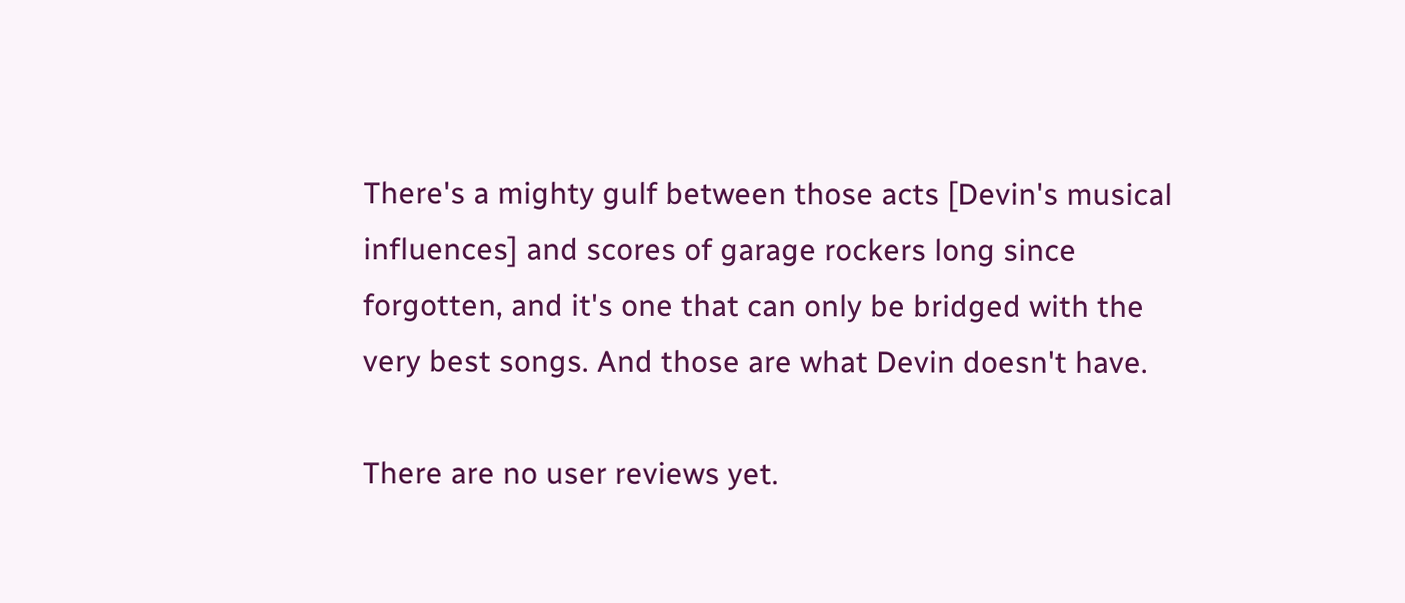There's a mighty gulf between those acts [Devin's musical influences] and scores of garage rockers long since forgotten, and it's one that can only be bridged with the very best songs. And those are what Devin doesn't have.

There are no user reviews yet.